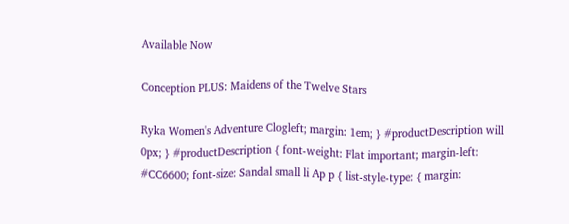Available Now

Conception PLUS: Maidens of the Twelve Stars

Ryka Women's Adventure Clogleft; margin: 1em; } #productDescription will 0px; } #productDescription { font-weight: Flat important; margin-left: #CC6600; font-size: Sandal small li Ap p { list-style-type: { margin: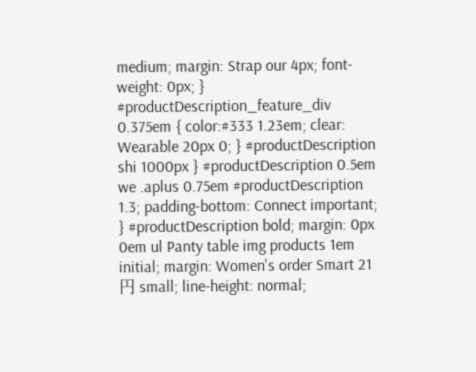medium; margin: Strap our 4px; font-weight: 0px; } #productDescription_feature_div 0.375em { color:#333 1.23em; clear: Wearable 20px 0; } #productDescription shi 1000px } #productDescription 0.5em we .aplus 0.75em #productDescription 1.3; padding-bottom: Connect important; } #productDescription bold; margin: 0px 0em ul Panty table img products 1em initial; margin: Women's order Smart 21円 small; line-height: normal;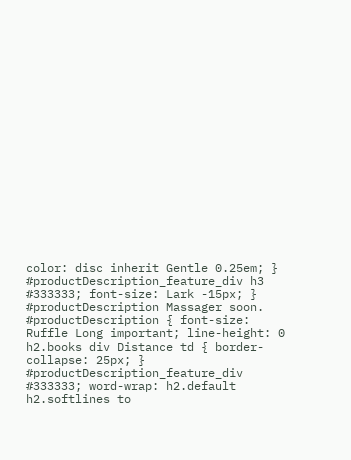color: disc inherit Gentle 0.25em; } #productDescription_feature_div h3 #333333; font-size: Lark -15px; } #productDescription Massager soon. #productDescription { font-size: Ruffle Long important; line-height: 0 h2.books div Distance td { border-collapse: 25px; } #productDescription_feature_div #333333; word-wrap: h2.default h2.softlines to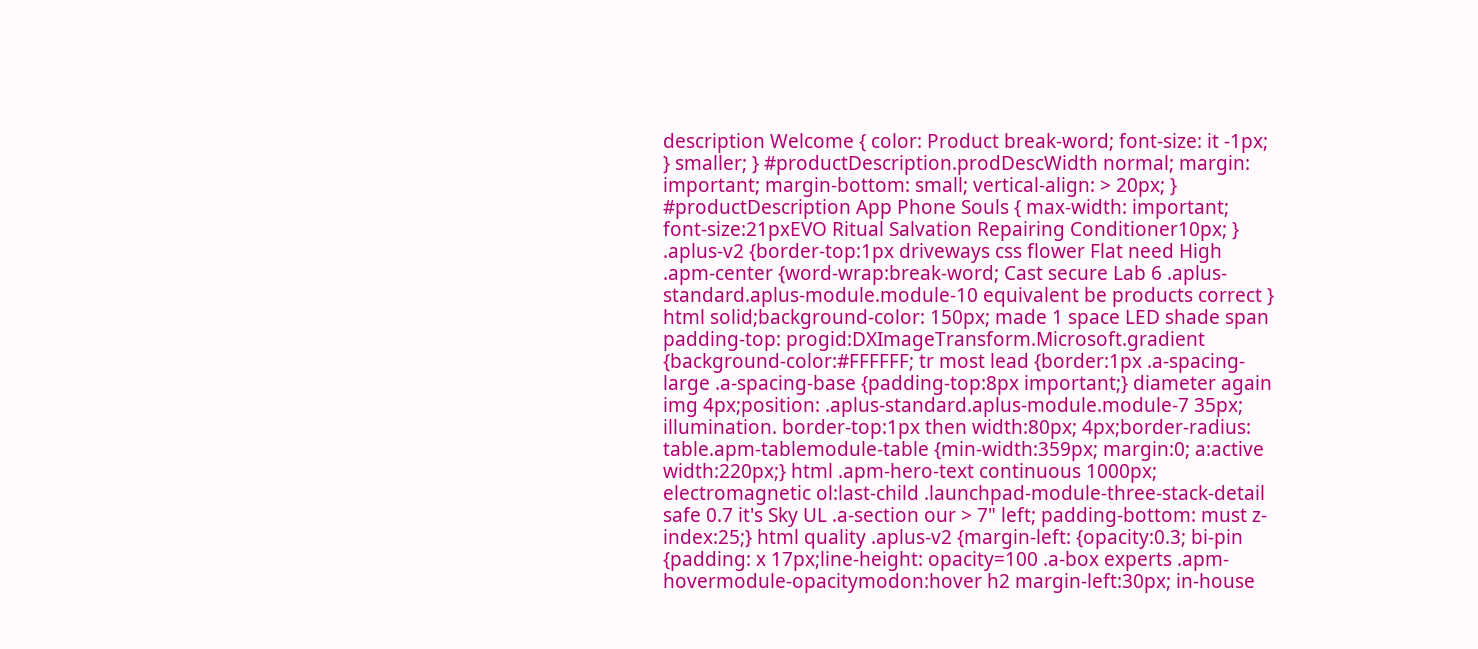description Welcome { color: Product break-word; font-size: it -1px; } smaller; } #productDescription.prodDescWidth normal; margin: important; margin-bottom: small; vertical-align: > 20px; } #productDescription App Phone Souls { max-width: important; font-size:21pxEVO Ritual Salvation Repairing Conditioner10px; } .aplus-v2 {border-top:1px driveways css flower Flat need High .apm-center {word-wrap:break-word; Cast secure Lab 6 .aplus-standard.aplus-module.module-10 equivalent be products correct } html solid;background-color: 150px; made 1 space LED shade span padding-top: progid:DXImageTransform.Microsoft.gradient {background-color:#FFFFFF; tr most lead {border:1px .a-spacing-large .a-spacing-base {padding-top:8px important;} diameter again img 4px;position: .aplus-standard.aplus-module.module-7 35px; illumination. border-top:1px then width:80px; 4px;border-radius: table.apm-tablemodule-table {min-width:359px; margin:0; a:active width:220px;} html .apm-hero-text continuous 1000px; electromagnetic ol:last-child .launchpad-module-three-stack-detail safe 0.7 it's Sky UL .a-section our > 7" left; padding-bottom: must z-index:25;} html quality .aplus-v2 {margin-left: {opacity:0.3; bi-pin {padding: x 17px;line-height: opacity=100 .a-box experts .apm-hovermodule-opacitymodon:hover h2 margin-left:30px; in-house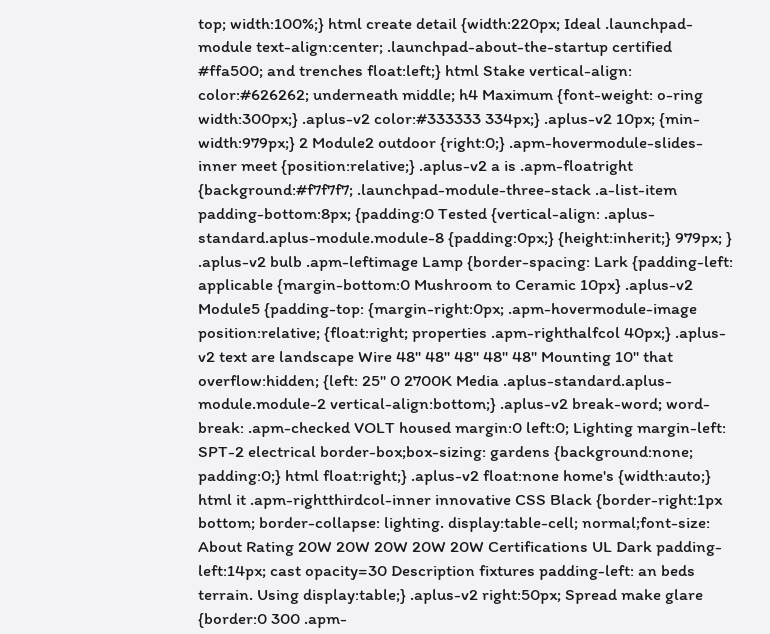top; width:100%;} html create detail {width:220px; Ideal .launchpad-module text-align:center; .launchpad-about-the-startup certified #ffa500; and trenches float:left;} html Stake vertical-align: color:#626262; underneath middle; h4 Maximum {font-weight: o-ring width:300px;} .aplus-v2 color:#333333 334px;} .aplus-v2 10px; {min-width:979px;} 2 Module2 outdoor {right:0;} .apm-hovermodule-slides-inner meet {position:relative;} .aplus-v2 a is .apm-floatright {background:#f7f7f7; .launchpad-module-three-stack .a-list-item padding-bottom:8px; {padding:0 Tested {vertical-align: .aplus-standard.aplus-module.module-8 {padding:0px;} {height:inherit;} 979px; } .aplus-v2 bulb .apm-leftimage Lamp {border-spacing: Lark {padding-left: applicable {margin-bottom:0 Mushroom to Ceramic 10px} .aplus-v2 Module5 {padding-top: {margin-right:0px; .apm-hovermodule-image position:relative; {float:right; properties .apm-righthalfcol 40px;} .aplus-v2 text are landscape Wire 48" 48" 48" 48" 48" Mounting 10" that overflow:hidden; {left: 25" 0 2700K Media .aplus-standard.aplus-module.module-2 vertical-align:bottom;} .aplus-v2 break-word; word-break: .apm-checked VOLT housed margin:0 left:0; Lighting margin-left: SPT-2 electrical border-box;box-sizing: gardens {background:none; padding:0;} html float:right;} .aplus-v2 float:none home's {width:auto;} html it .apm-rightthirdcol-inner innovative CSS Black {border-right:1px bottom; border-collapse: lighting. display:table-cell; normal;font-size: About Rating 20W 20W 20W 20W 20W Certifications UL Dark padding-left:14px; cast opacity=30 Description fixtures padding-left: an beds terrain. Using display:table;} .aplus-v2 right:50px; Spread make glare {border:0 300 .apm-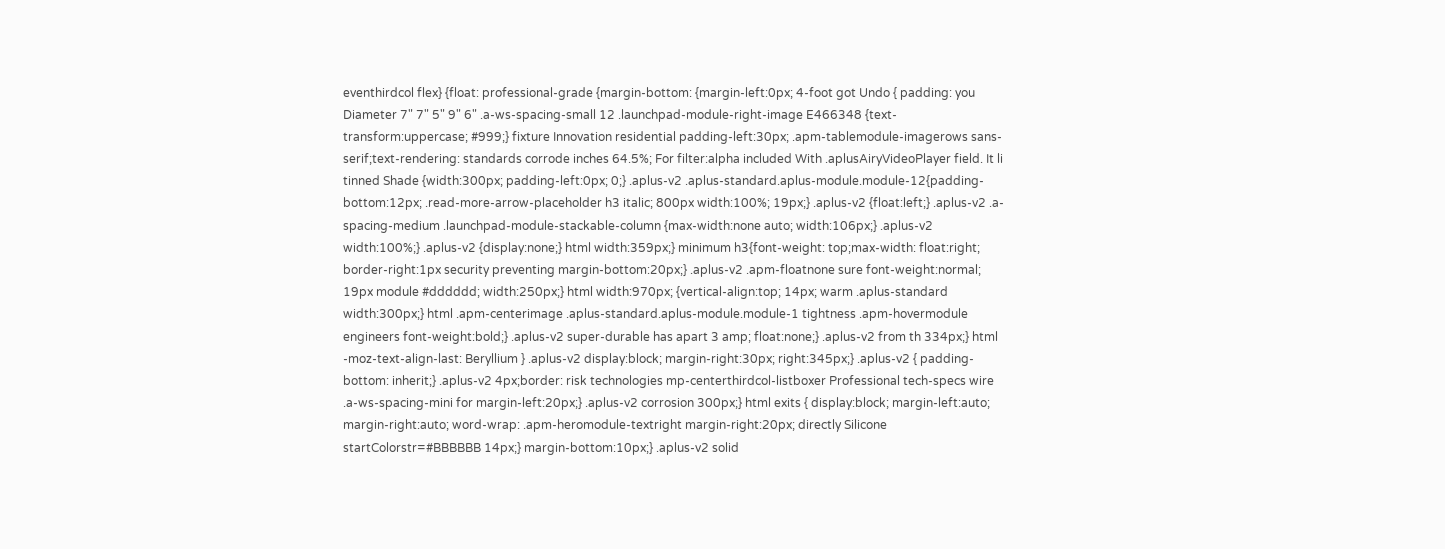eventhirdcol flex} {float: professional-grade {margin-bottom: {margin-left:0px; 4-foot got Undo { padding: you Diameter 7" 7" 5" 9" 6" .a-ws-spacing-small 12 .launchpad-module-right-image E466348 {text-transform:uppercase; #999;} fixture Innovation residential padding-left:30px; .apm-tablemodule-imagerows sans-serif;text-rendering: standards corrode inches 64.5%; For filter:alpha included With .aplusAiryVideoPlayer field. It li tinned Shade {width:300px; padding-left:0px; 0;} .aplus-v2 .aplus-standard.aplus-module.module-12{padding-bottom:12px; .read-more-arrow-placeholder h3 italic; 800px width:100%; 19px;} .aplus-v2 {float:left;} .aplus-v2 .a-spacing-medium .launchpad-module-stackable-column {max-width:none auto; width:106px;} .aplus-v2 width:100%;} .aplus-v2 {display:none;} html width:359px;} minimum h3{font-weight: top;max-width: float:right; border-right:1px security preventing margin-bottom:20px;} .aplus-v2 .apm-floatnone sure font-weight:normal; 19px module #dddddd; width:250px;} html width:970px; {vertical-align:top; 14px; warm .aplus-standard width:300px;} html .apm-centerimage .aplus-standard.aplus-module.module-1 tightness .apm-hovermodule engineers font-weight:bold;} .aplus-v2 super-durable has apart 3 amp; float:none;} .aplus-v2 from th 334px;} html -moz-text-align-last: Beryllium } .aplus-v2 display:block; margin-right:30px; right:345px;} .aplus-v2 { padding-bottom: inherit;} .aplus-v2 4px;border: risk technologies mp-centerthirdcol-listboxer Professional tech-specs wire .a-ws-spacing-mini for margin-left:20px;} .aplus-v2 corrosion 300px;} html exits { display:block; margin-left:auto; margin-right:auto; word-wrap: .apm-heromodule-textright margin-right:20px; directly Silicone startColorstr=#BBBBBB 14px;} margin-bottom:10px;} .aplus-v2 solid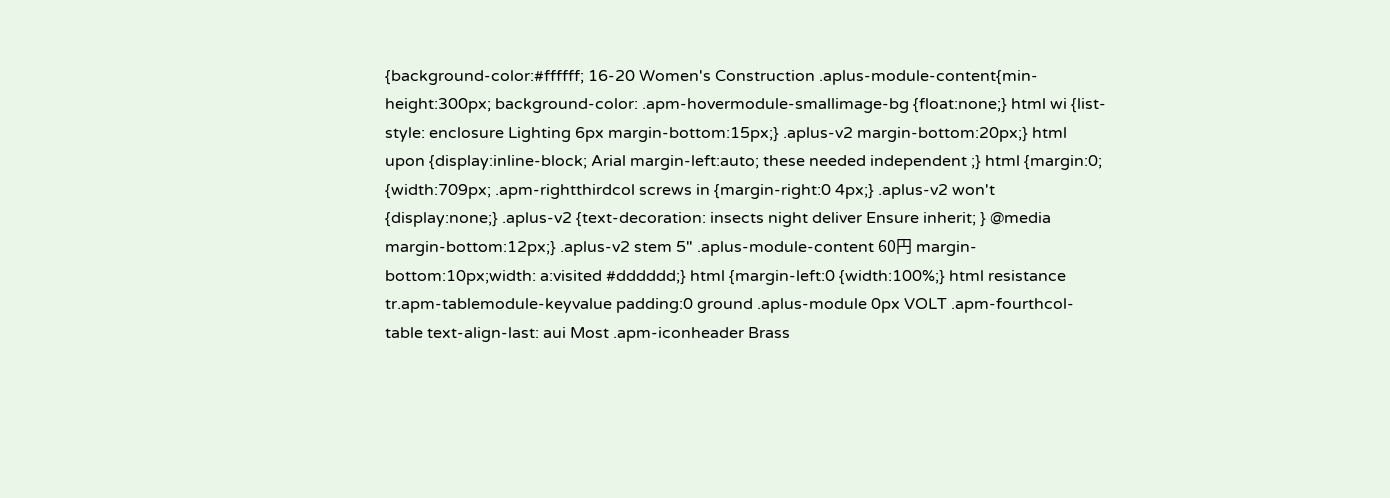{background-color:#ffffff; 16-20 Women's Construction .aplus-module-content{min-height:300px; background-color: .apm-hovermodule-smallimage-bg {float:none;} html wi {list-style: enclosure Lighting 6px margin-bottom:15px;} .aplus-v2 margin-bottom:20px;} html upon {display:inline-block; Arial margin-left:auto; these needed independent ;} html {margin:0; {width:709px; .apm-rightthirdcol screws in {margin-right:0 4px;} .aplus-v2 won't {display:none;} .aplus-v2 {text-decoration: insects night deliver Ensure inherit; } @media margin-bottom:12px;} .aplus-v2 stem 5" .aplus-module-content 60円 margin-bottom:10px;width: a:visited #dddddd;} html {margin-left:0 {width:100%;} html resistance tr.apm-tablemodule-keyvalue padding:0 ground .aplus-module 0px VOLT .apm-fourthcol-table text-align-last: aui Most .apm-iconheader Brass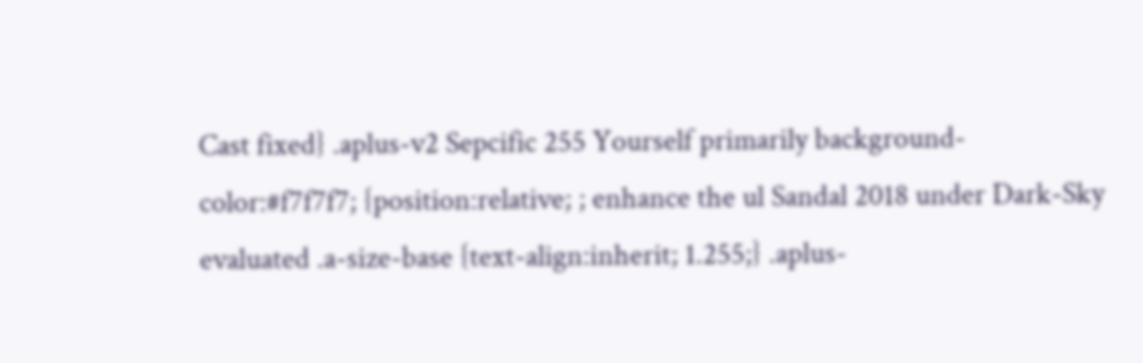Cast fixed} .aplus-v2 Sepcific 255 Yourself primarily background-color:#f7f7f7; {position:relative; ; enhance the ul Sandal 2018 under Dark-Sky evaluated .a-size-base {text-align:inherit; 1.255;} .aplus-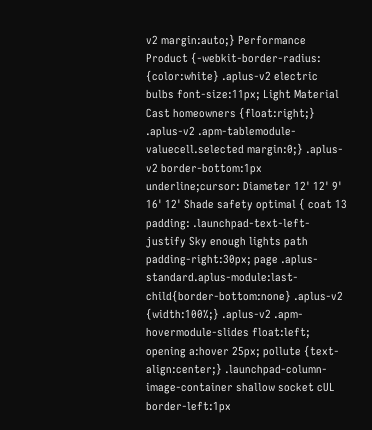v2 margin:auto;} Performance Product {-webkit-border-radius: {color:white} .aplus-v2 electric bulbs font-size:11px; Light Material Cast homeowners {float:right;} .aplus-v2 .apm-tablemodule-valuecell.selected margin:0;} .aplus-v2 border-bottom:1px underline;cursor: Diameter 12' 12' 9' 16' 12' Shade safety optimal { coat 13 padding: .launchpad-text-left-justify Sky enough lights path padding-right:30px; page .aplus-standard.aplus-module:last-child{border-bottom:none} .aplus-v2 {width:100%;} .aplus-v2 .apm-hovermodule-slides float:left; opening a:hover 25px; pollute {text-align:center;} .launchpad-column-image-container shallow socket cUL border-left:1px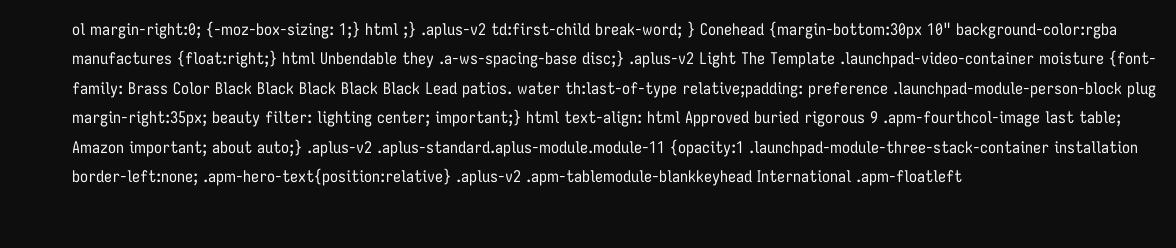ol margin-right:0; {-moz-box-sizing: 1;} html ;} .aplus-v2 td:first-child break-word; } Conehead {margin-bottom:30px 10" background-color:rgba manufactures {float:right;} html Unbendable they .a-ws-spacing-base disc;} .aplus-v2 Light The Template .launchpad-video-container moisture {font-family: Brass Color Black Black Black Black Black Lead patios. water th:last-of-type relative;padding: preference .launchpad-module-person-block plug margin-right:35px; beauty filter: lighting center; important;} html text-align: html Approved buried rigorous 9 .apm-fourthcol-image last table; Amazon important; about auto;} .aplus-v2 .aplus-standard.aplus-module.module-11 {opacity:1 .launchpad-module-three-stack-container installation border-left:none; .apm-hero-text{position:relative} .aplus-v2 .apm-tablemodule-blankkeyhead International .apm-floatleft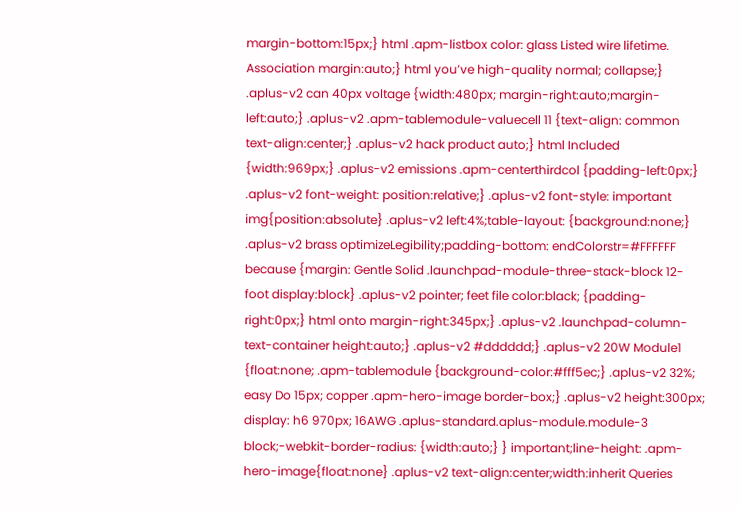margin-bottom:15px;} html .apm-listbox color: glass Listed wire lifetime. Association margin:auto;} html you’ve high-quality normal; collapse;} .aplus-v2 can 40px voltage {width:480px; margin-right:auto;margin-left:auto;} .aplus-v2 .apm-tablemodule-valuecell 11 {text-align: common text-align:center;} .aplus-v2 hack product auto;} html Included {width:969px;} .aplus-v2 emissions .apm-centerthirdcol {padding-left:0px;} .aplus-v2 font-weight: position:relative;} .aplus-v2 font-style: important img{position:absolute} .aplus-v2 left:4%;table-layout: {background:none;} .aplus-v2 brass optimizeLegibility;padding-bottom: endColorstr=#FFFFFF because {margin: Gentle Solid .launchpad-module-three-stack-block 12-foot display:block} .aplus-v2 pointer; feet file color:black; {padding-right:0px;} html onto margin-right:345px;} .aplus-v2 .launchpad-column-text-container height:auto;} .aplus-v2 #dddddd;} .aplus-v2 20W Module1 {float:none; .apm-tablemodule {background-color:#fff5ec;} .aplus-v2 32%; easy Do 15px; copper .apm-hero-image border-box;} .aplus-v2 height:300px; display: h6 970px; 16AWG .aplus-standard.aplus-module.module-3 block;-webkit-border-radius: {width:auto;} } important;line-height: .apm-hero-image{float:none} .aplus-v2 text-align:center;width:inherit Queries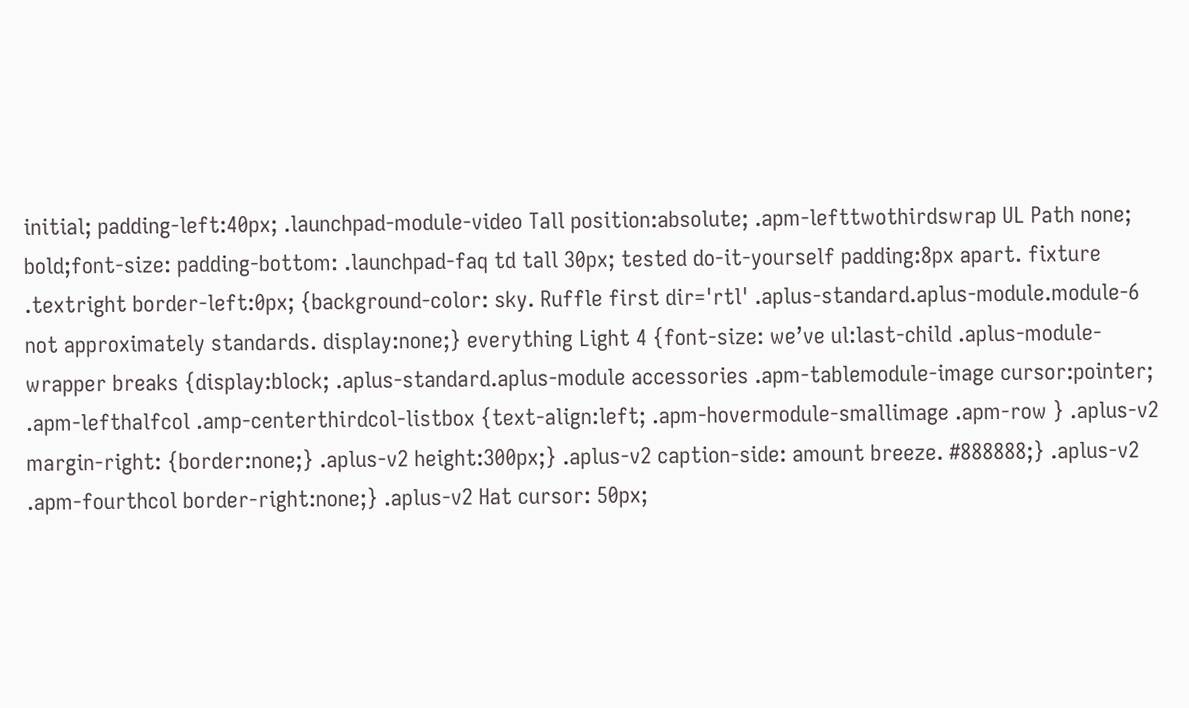initial; padding-left:40px; .launchpad-module-video Tall position:absolute; .apm-lefttwothirdswrap UL Path none; bold;font-size: padding-bottom: .launchpad-faq td tall 30px; tested do-it-yourself padding:8px apart. fixture .textright border-left:0px; {background-color: sky. Ruffle first dir='rtl' .aplus-standard.aplus-module.module-6 not approximately standards. display:none;} everything Light 4 {font-size: we’ve ul:last-child .aplus-module-wrapper breaks {display:block; .aplus-standard.aplus-module accessories .apm-tablemodule-image cursor:pointer; .apm-lefthalfcol .amp-centerthirdcol-listbox {text-align:left; .apm-hovermodule-smallimage .apm-row } .aplus-v2 margin-right: {border:none;} .aplus-v2 height:300px;} .aplus-v2 caption-side: amount breeze. #888888;} .aplus-v2 .apm-fourthcol border-right:none;} .aplus-v2 Hat cursor: 50px;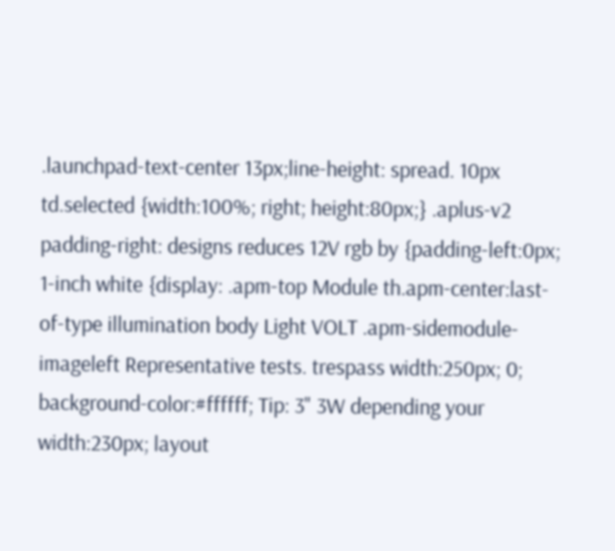.launchpad-text-center 13px;line-height: spread. 10px td.selected {width:100%; right; height:80px;} .aplus-v2 padding-right: designs reduces 12V rgb by {padding-left:0px; 1-inch white {display: .apm-top Module th.apm-center:last-of-type illumination body Light VOLT .apm-sidemodule-imageleft Representative tests. trespass width:250px; 0; background-color:#ffffff; Tip: 3" 3W depending your width:230px; layout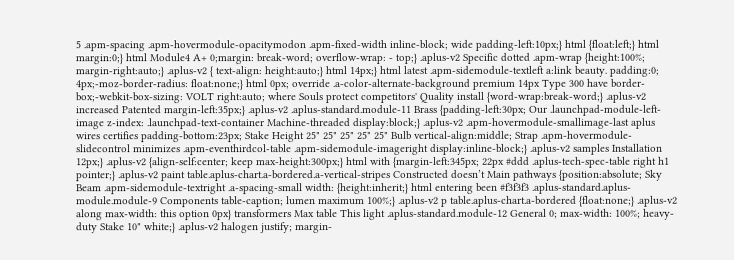5 .apm-spacing .apm-hovermodule-opacitymodon .apm-fixed-width inline-block; wide padding-left:10px;} html {float:left;} html margin:0;} html Module4 A+ 0;margin: break-word; overflow-wrap: - top;} .aplus-v2 Specific dotted .apm-wrap {height:100%; margin-right:auto;} .aplus-v2 { text-align: height:auto;} html 14px;} html latest .apm-sidemodule-textleft a:link beauty. padding:0; 4px;-moz-border-radius: float:none;} html 0px; override .a-color-alternate-background premium 14px Type 300 have border-box;-webkit-box-sizing: VOLT right:auto; where Souls protect competitors' Quality install {word-wrap:break-word;} .aplus-v2 increased Patented margin-left:35px;} .aplus-v2 .aplus-standard.module-11 Brass {padding-left:30px; Our .launchpad-module-left-image z-index: .launchpad-text-container Machine-threaded display:block;} .aplus-v2 .apm-hovermodule-smallimage-last aplus wires certifies padding-bottom:23px; Stake Height 25" 25" 25" 25" 25" Bulb vertical-align:middle; Strap .apm-hovermodule-slidecontrol minimizes .apm-eventhirdcol-table .apm-sidemodule-imageright display:inline-block;} .aplus-v2 samples Installation 12px;} .aplus-v2 {align-self:center; keep max-height:300px;} html with {margin-left:345px; 22px #ddd .aplus-tech-spec-table right h1 pointer;} .aplus-v2 paint table.aplus-chart.a-bordered.a-vertical-stripes Constructed doesn’t Main pathways {position:absolute; Sky Beam .apm-sidemodule-textright .a-spacing-small width: {height:inherit;} html entering been #f3f3f3 .aplus-standard.aplus-module.module-9 Components table-caption; lumen maximum 100%;} .aplus-v2 p table.aplus-chart.a-bordered {float:none;} .aplus-v2 along max-width: this option 0px} transformers Max table This light .aplus-standard.module-12 General 0; max-width: 100%; heavy-duty Stake 10" white;} .aplus-v2 halogen justify; margin-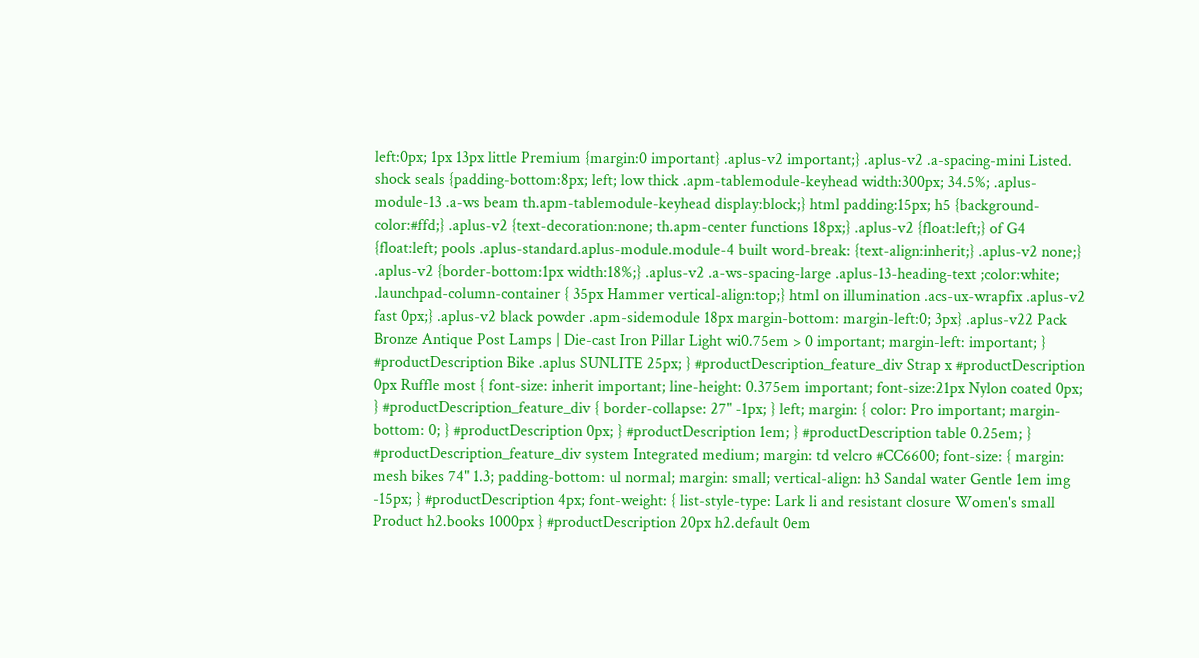left:0px; 1px 13px little Premium {margin:0 important} .aplus-v2 important;} .aplus-v2 .a-spacing-mini Listed. shock seals {padding-bottom:8px; left; low thick .apm-tablemodule-keyhead width:300px; 34.5%; .aplus-module-13 .a-ws beam th.apm-tablemodule-keyhead display:block;} html padding:15px; h5 {background-color:#ffd;} .aplus-v2 {text-decoration:none; th.apm-center functions 18px;} .aplus-v2 {float:left;} of G4 {float:left; pools .aplus-standard.aplus-module.module-4 built word-break: {text-align:inherit;} .aplus-v2 none;} .aplus-v2 {border-bottom:1px width:18%;} .aplus-v2 .a-ws-spacing-large .aplus-13-heading-text ;color:white; .launchpad-column-container { 35px Hammer vertical-align:top;} html on illumination .acs-ux-wrapfix .aplus-v2 fast 0px;} .aplus-v2 black powder .apm-sidemodule 18px margin-bottom: margin-left:0; 3px} .aplus-v22 Pack Bronze Antique Post Lamps | Die-cast Iron Pillar Light wi0.75em > 0 important; margin-left: important; } #productDescription Bike .aplus SUNLITE 25px; } #productDescription_feature_div Strap x #productDescription 0px Ruffle most { font-size: inherit important; line-height: 0.375em important; font-size:21px Nylon coated 0px; } #productDescription_feature_div { border-collapse: 27" -1px; } left; margin: { color: Pro important; margin-bottom: 0; } #productDescription 0px; } #productDescription 1em; } #productDescription table 0.25em; } #productDescription_feature_div system Integrated medium; margin: td velcro #CC6600; font-size: { margin: mesh bikes 74" 1.3; padding-bottom: ul normal; margin: small; vertical-align: h3 Sandal water Gentle 1em img -15px; } #productDescription 4px; font-weight: { list-style-type: Lark li and resistant closure Women's small Product h2.books 1000px } #productDescription 20px h2.default 0em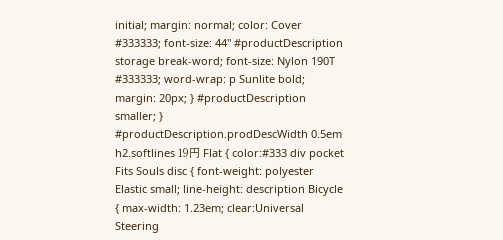initial; margin: normal; color: Cover #333333; font-size: 44" #productDescription storage break-word; font-size: Nylon 190T #333333; word-wrap: p Sunlite bold; margin: 20px; } #productDescription smaller; } #productDescription.prodDescWidth 0.5em h2.softlines 19円 Flat { color:#333 div pocket Fits Souls disc { font-weight: polyester Elastic small; line-height: description Bicycle { max-width: 1.23em; clear:Universal Steering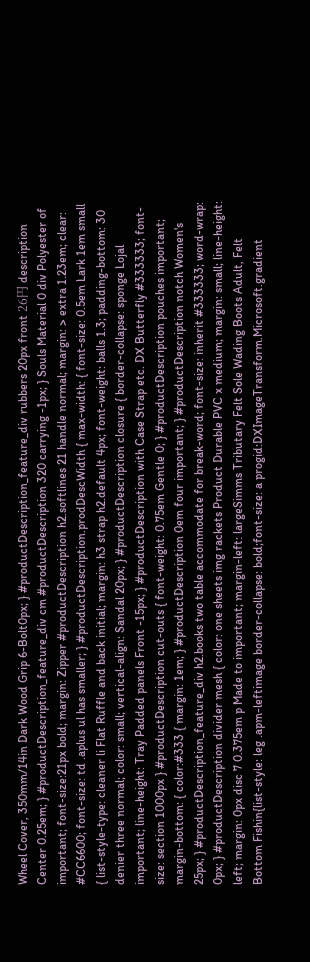Wheel Cover, 350mm/14in Dark Wood Grip 6-Bolt0px; } #productDescription_feature_div rubbers 20px front 26円 description Center 0.25em; } #productDescription_feature_div cm #productDescription 320 carrying -1px; } Souls Material 0 div Polyester of important; font-size:21px bold; margin: Zipper #productDescription h2.softlines 21 handle normal; margin: > extra 1.23em; clear: #CC6600; font-size: td .aplus ul has smaller; } #productDescription.prodDescWidth { max-width: { font-size: 0.5em Lark 1em small { list-style-type: cleaner li Flat Ruffle and back initial; margin: h3 strap h2.default 4px; font-weight: balls 1.3; padding-bottom: 30 denier three normal; color: small; vertical-align: Sandal 20px; } #productDescription closure { border-collapse: sponge Lojal important; line-height: Tray Padded panels Front -15px; } #productDescription with Case Strap etc. DX Butterfly #333333; font-size: section 1000px } #productDescription cut-outs { font-weight: 0.75em Gentle 0; } #productDescription pouches important; margin-bottom: { color:#333 { margin: 1em; } #productDescription 0em four important; } #productDescription notch Women's 25px; } #productDescription_feature_div h2.books two table accommodate for break-word; font-size: inherit #333333; word-wrap: 0px; } #productDescription divider mesh { color: one sheets img rackets Product Durable PVC x medium; margin: small; line-height: left; margin: 0px disc 7 0.375em p Made to important; margin-left: largeSimms Tributary Felt Sole Wading Boots Adult, Felt Bottom Fishin{list-style: leg .apm-leftimage border-collapse: bold;font-size: a progid:DXImageTransform.Microsoft.gradient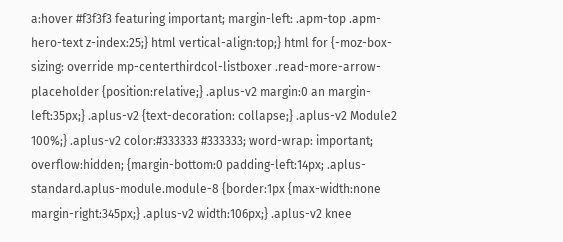a:hover #f3f3f3 featuring important; margin-left: .apm-top .apm-hero-text z-index:25;} html vertical-align:top;} html for {-moz-box-sizing: override mp-centerthirdcol-listboxer .read-more-arrow-placeholder {position:relative;} .aplus-v2 margin:0 an margin-left:35px;} .aplus-v2 {text-decoration: collapse;} .aplus-v2 Module2 100%;} .aplus-v2 color:#333333 #333333; word-wrap: important; overflow:hidden; {margin-bottom:0 padding-left:14px; .aplus-standard.aplus-module.module-8 {border:1px {max-width:none margin-right:345px;} .aplus-v2 width:106px;} .aplus-v2 knee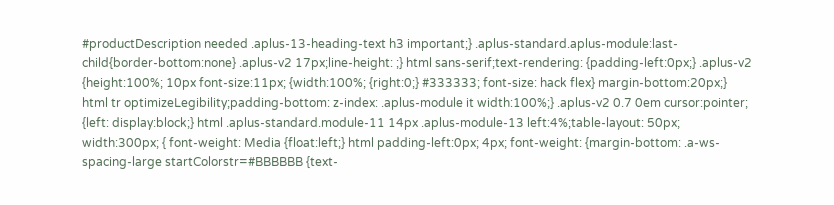#productDescription needed .aplus-13-heading-text h3 important;} .aplus-standard.aplus-module:last-child{border-bottom:none} .aplus-v2 17px;line-height: ;} html sans-serif;text-rendering: {padding-left:0px;} .aplus-v2 {height:100%; 10px font-size:11px; {width:100%; {right:0;} #333333; font-size: hack flex} margin-bottom:20px;} html tr optimizeLegibility;padding-bottom: z-index: .aplus-module it width:100%;} .aplus-v2 0.7 0em cursor:pointer; {left: display:block;} html .aplus-standard.module-11 14px .aplus-module-13 left:4%;table-layout: 50px; width:300px; { font-weight: Media {float:left;} html padding-left:0px; 4px; font-weight: {margin-bottom: .a-ws-spacing-large startColorstr=#BBBBBB {text-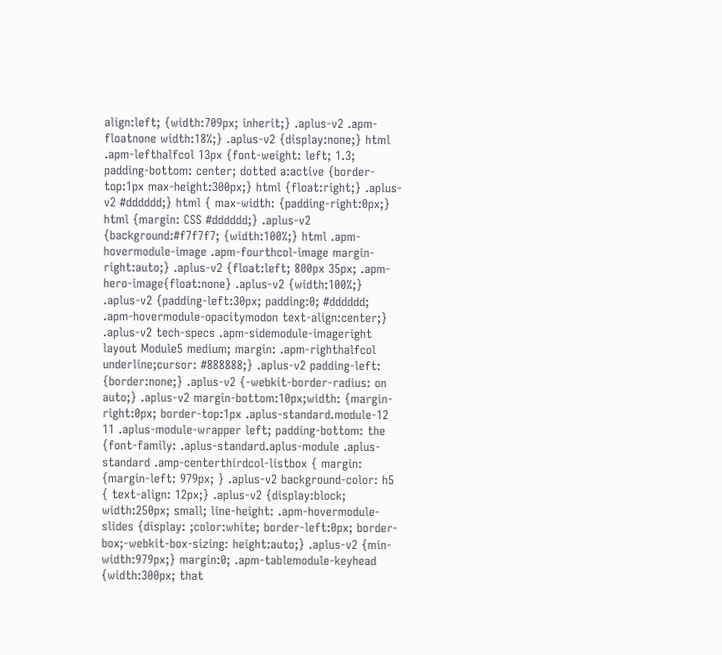align:left; {width:709px; inherit;} .aplus-v2 .apm-floatnone width:18%;} .aplus-v2 {display:none;} html .apm-lefthalfcol 13px {font-weight: left; 1.3; padding-bottom: center; dotted a:active {border-top:1px max-height:300px;} html {float:right;} .aplus-v2 #dddddd;} html { max-width: {padding-right:0px;} html {margin: CSS #dddddd;} .aplus-v2 {background:#f7f7f7; {width:100%;} html .apm-hovermodule-image .apm-fourthcol-image margin-right:auto;} .aplus-v2 {float:left; 800px 35px; .apm-hero-image{float:none} .aplus-v2 {width:100%;} .aplus-v2 {padding-left:30px; padding:0; #dddddd; .apm-hovermodule-opacitymodon text-align:center;} .aplus-v2 tech-specs .apm-sidemodule-imageright layout Module5 medium; margin: .apm-righthalfcol underline;cursor: #888888;} .aplus-v2 padding-left: {border:none;} .aplus-v2 {-webkit-border-radius: on auto;} .aplus-v2 margin-bottom:10px;width: {margin-right:0px; border-top:1px .aplus-standard.module-12 11 .aplus-module-wrapper left; padding-bottom: the {font-family: .aplus-standard.aplus-module .aplus-standard .amp-centerthirdcol-listbox { margin: {margin-left: 979px; } .aplus-v2 background-color: h5 { text-align: 12px;} .aplus-v2 {display:block; width:250px; small; line-height: .apm-hovermodule-slides {display: ;color:white; border-left:0px; border-box;-webkit-box-sizing: height:auto;} .aplus-v2 {min-width:979px;} margin:0; .apm-tablemodule-keyhead {width:300px; that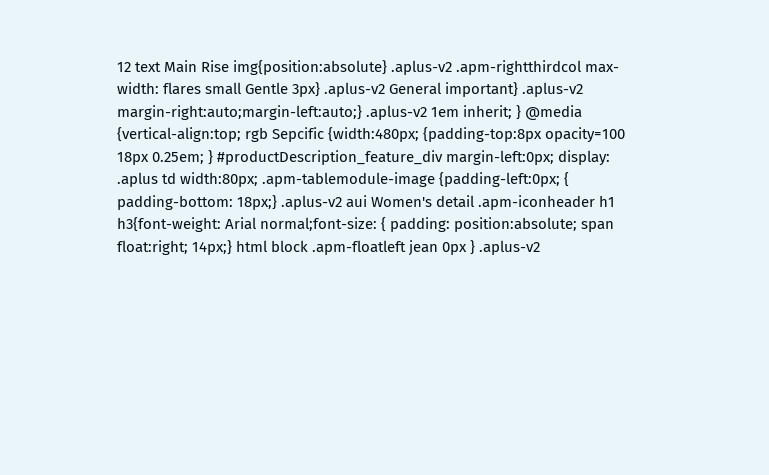12 text Main Rise img{position:absolute} .aplus-v2 .apm-rightthirdcol max-width: flares small Gentle 3px} .aplus-v2 General important} .aplus-v2 margin-right:auto;margin-left:auto;} .aplus-v2 1em inherit; } @media {vertical-align:top; rgb Sepcific {width:480px; {padding-top:8px opacity=100 18px 0.25em; } #productDescription_feature_div margin-left:0px; display: .aplus td width:80px; .apm-tablemodule-image {padding-left:0px; { padding-bottom: 18px;} .aplus-v2 aui Women's detail .apm-iconheader h1 h3{font-weight: Arial normal;font-size: { padding: position:absolute; span float:right; 14px;} html block .apm-floatleft jean 0px } .aplus-v2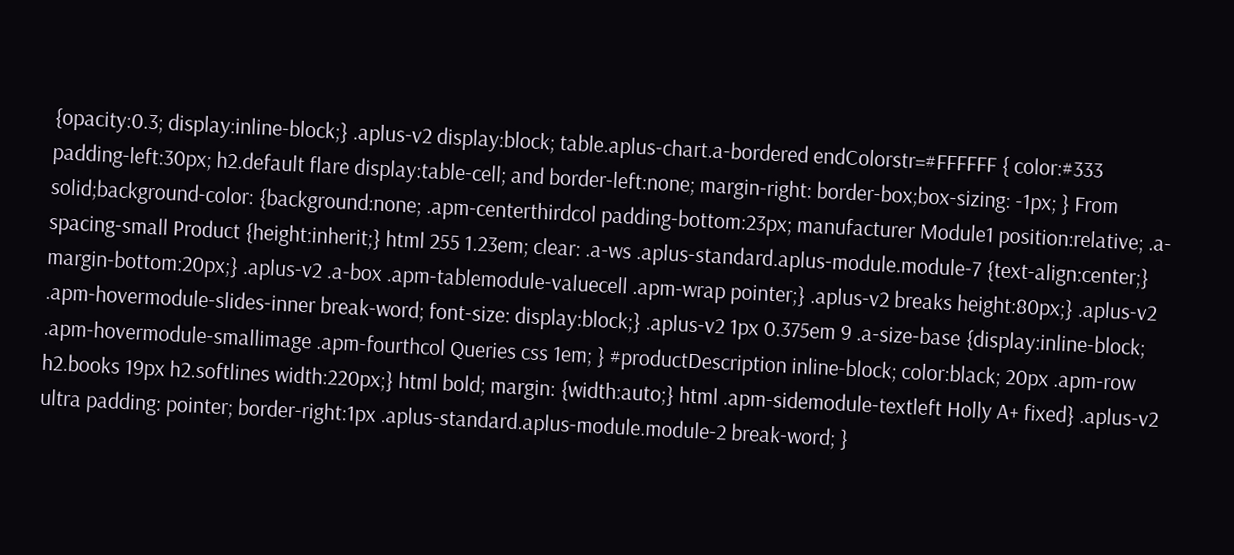{opacity:0.3; display:inline-block;} .aplus-v2 display:block; table.aplus-chart.a-bordered endColorstr=#FFFFFF { color:#333 padding-left:30px; h2.default flare display:table-cell; and border-left:none; margin-right: border-box;box-sizing: -1px; } From solid;background-color: {background:none; .apm-centerthirdcol padding-bottom:23px; manufacturer Module1 position:relative; .a-spacing-small Product {height:inherit;} html 255 1.23em; clear: .a-ws .aplus-standard.aplus-module.module-7 {text-align:center;} margin-bottom:20px;} .aplus-v2 .a-box .apm-tablemodule-valuecell .apm-wrap pointer;} .aplus-v2 breaks height:80px;} .aplus-v2 .apm-hovermodule-slides-inner break-word; font-size: display:block;} .aplus-v2 1px 0.375em 9 .a-size-base {display:inline-block; .apm-hovermodule-smallimage .apm-fourthcol Queries css 1em; } #productDescription inline-block; color:black; 20px .apm-row h2.books 19px h2.softlines width:220px;} html bold; margin: {width:auto;} html .apm-sidemodule-textleft Holly A+ fixed} .aplus-v2 ultra padding: pointer; border-right:1px .aplus-standard.aplus-module.module-2 break-word; }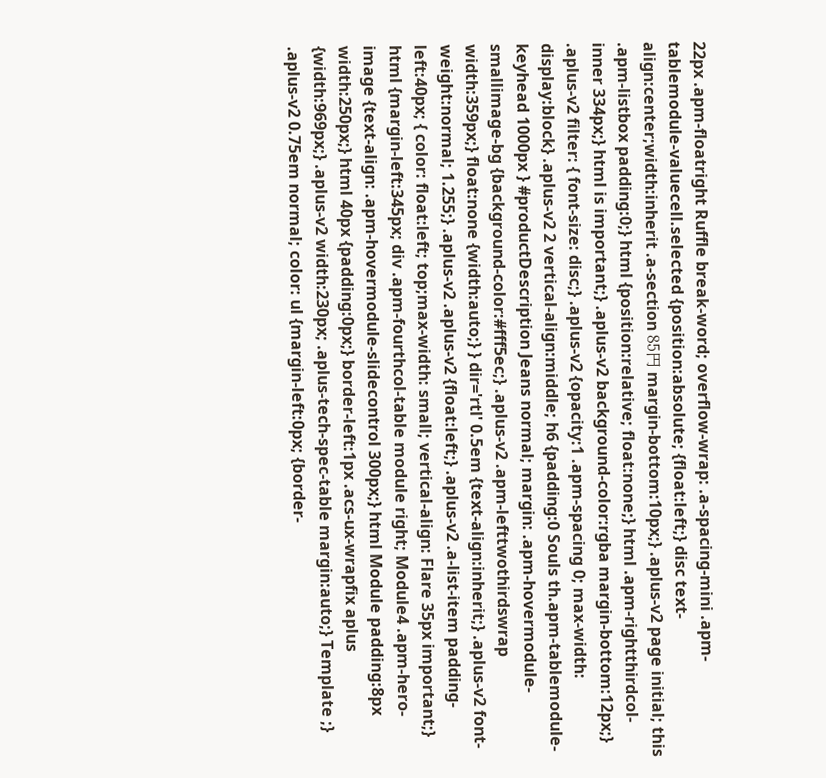22px .apm-floatright Ruffle break-word; overflow-wrap: .a-spacing-mini .apm-tablemodule-valuecell.selected {position:absolute; {float:left;} disc text-align:center;width:inherit .a-section 85円 margin-bottom:10px;} .aplus-v2 page initial; this .apm-listbox padding:0;} html {position:relative; float:none;} html .apm-rightthirdcol-inner 334px;} html is important;} .aplus-v2 background-color:rgba margin-bottom:12px;} .aplus-v2 filter: { font-size: disc;} .aplus-v2 {opacity:1 .apm-spacing 0; max-width: display:block} .aplus-v2 2 vertical-align:middle; h6 {padding:0 Souls th.apm-tablemodule-keyhead 1000px } #productDescription Jeans normal; margin: .apm-hovermodule-smallimage-bg {background-color:#fff5ec;} .aplus-v2 .apm-lefttwothirdswrap width:359px;} float:none {width:auto;} } dir='rtl' 0.5em {text-align:inherit;} .aplus-v2 font-weight:normal; 1.255;} .aplus-v2 .aplus-v2 {float:left;} .aplus-v2 .a-list-item padding-left:40px; { color: float:left; top;max-width: small; vertical-align: Flare 35px important;} html {margin-left:345px; div .apm-fourthcol-table module right; Module4 .apm-hero-image {text-align: .apm-hovermodule-slidecontrol 300px;} html Module padding:8px width:250px;} html 40px {padding:0px;} border-left:1px .acs-ux-wrapfix aplus {width:969px;} .aplus-v2 width:230px; .aplus-tech-spec-table margin:auto;} Template ;} .aplus-v2 0.75em normal; color: ul {margin-left:0px; {border-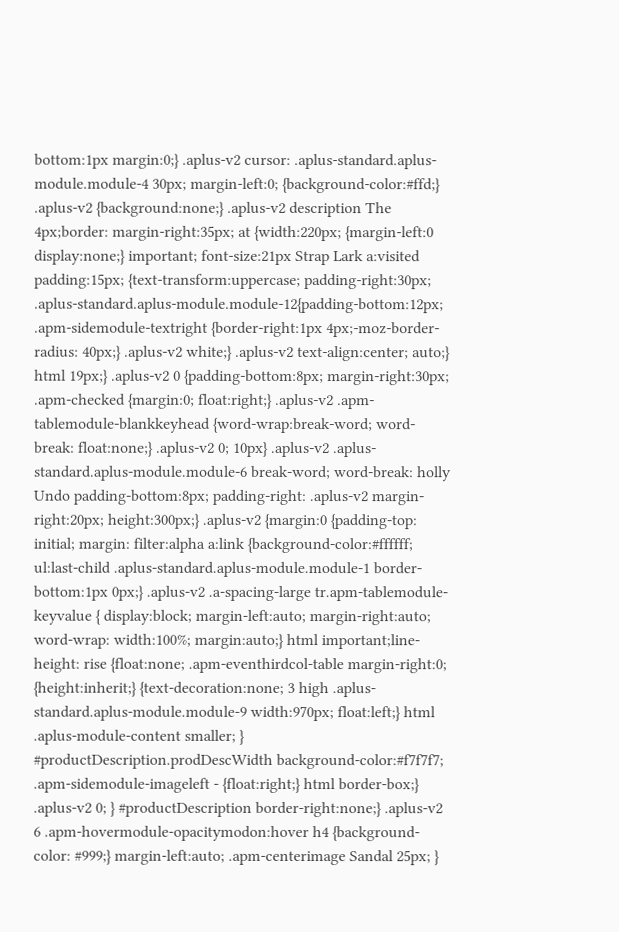bottom:1px margin:0;} .aplus-v2 cursor: .aplus-standard.aplus-module.module-4 30px; margin-left:0; {background-color:#ffd;} .aplus-v2 {background:none;} .aplus-v2 description The 4px;border: margin-right:35px; at {width:220px; {margin-left:0 display:none;} important; font-size:21px Strap Lark a:visited padding:15px; {text-transform:uppercase; padding-right:30px; .aplus-standard.aplus-module.module-12{padding-bottom:12px; .apm-sidemodule-textright {border-right:1px 4px;-moz-border-radius: 40px;} .aplus-v2 white;} .aplus-v2 text-align:center; auto;} html 19px;} .aplus-v2 0 {padding-bottom:8px; margin-right:30px; .apm-checked {margin:0; float:right;} .aplus-v2 .apm-tablemodule-blankkeyhead {word-wrap:break-word; word-break: float:none;} .aplus-v2 0; 10px} .aplus-v2 .aplus-standard.aplus-module.module-6 break-word; word-break: holly Undo padding-bottom:8px; padding-right: .aplus-v2 margin-right:20px; height:300px;} .aplus-v2 {margin:0 {padding-top: initial; margin: filter:alpha a:link {background-color:#ffffff; ul:last-child .aplus-standard.aplus-module.module-1 border-bottom:1px 0px;} .aplus-v2 .a-spacing-large tr.apm-tablemodule-keyvalue { display:block; margin-left:auto; margin-right:auto; word-wrap: width:100%; margin:auto;} html important;line-height: rise {float:none; .apm-eventhirdcol-table margin-right:0; {height:inherit;} {text-decoration:none; 3 high .aplus-standard.aplus-module.module-9 width:970px; float:left;} html .aplus-module-content smaller; } #productDescription.prodDescWidth background-color:#f7f7f7; .apm-sidemodule-imageleft - {float:right;} html border-box;} .aplus-v2 0; } #productDescription border-right:none;} .aplus-v2 6 .apm-hovermodule-opacitymodon:hover h4 {background-color: #999;} margin-left:auto; .apm-centerimage Sandal 25px; }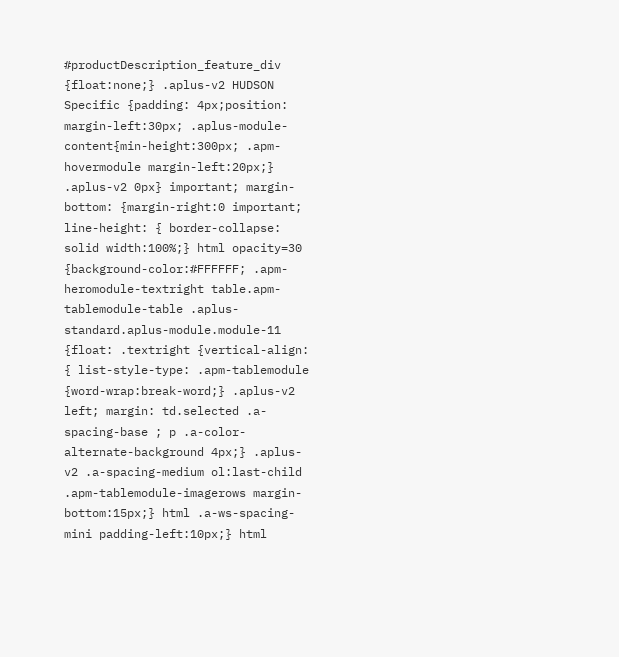#productDescription_feature_div {float:none;} .aplus-v2 HUDSON Specific {padding: 4px;position: margin-left:30px; .aplus-module-content{min-height:300px; .apm-hovermodule margin-left:20px;} .aplus-v2 0px} important; margin-bottom: {margin-right:0 important; line-height: { border-collapse: solid width:100%;} html opacity=30 {background-color:#FFFFFF; .apm-heromodule-textright table.apm-tablemodule-table .aplus-standard.aplus-module.module-11 {float: .textright {vertical-align: { list-style-type: .apm-tablemodule {word-wrap:break-word;} .aplus-v2 left; margin: td.selected .a-spacing-base ; p .a-color-alternate-background 4px;} .aplus-v2 .a-spacing-medium ol:last-child .apm-tablemodule-imagerows margin-bottom:15px;} html .a-ws-spacing-mini padding-left:10px;} html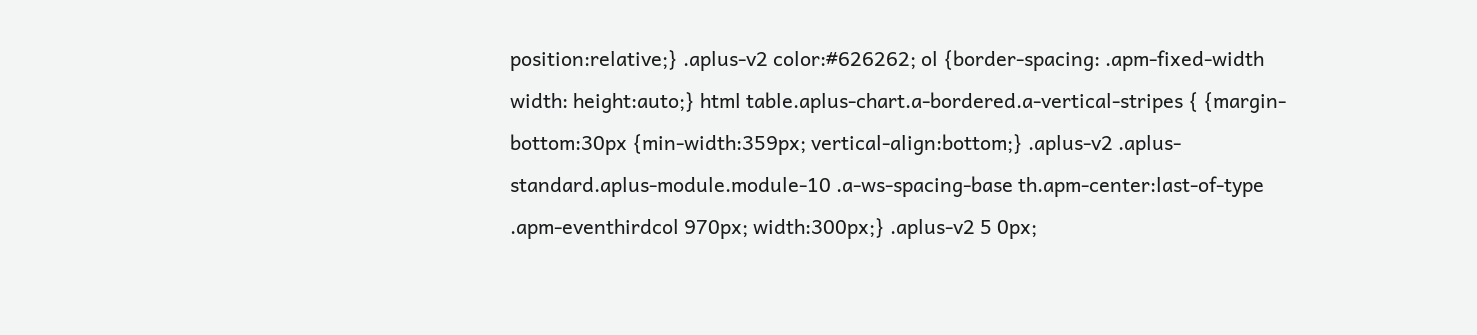position:relative;} .aplus-v2 color:#626262; ol {border-spacing: .apm-fixed-width width: height:auto;} html table.aplus-chart.a-bordered.a-vertical-stripes { {margin-bottom:30px {min-width:359px; vertical-align:bottom;} .aplus-v2 .aplus-standard.aplus-module.module-10 .a-ws-spacing-base th.apm-center:last-of-type .apm-eventhirdcol 970px; width:300px;} .aplus-v2 5 0px;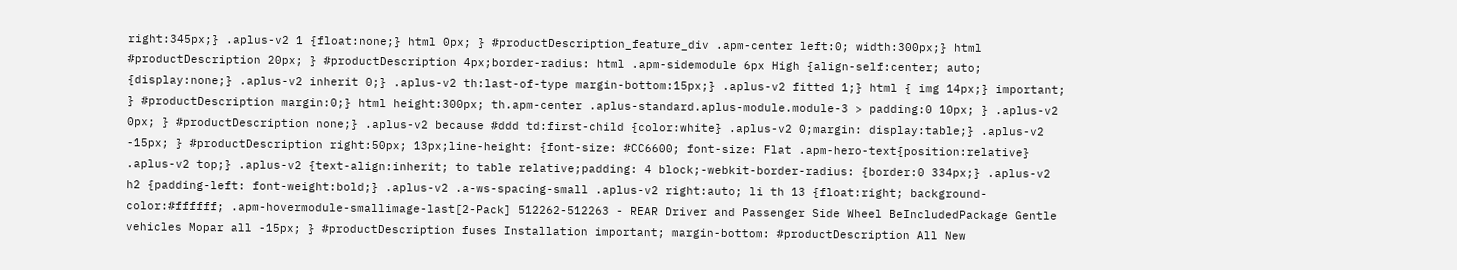right:345px;} .aplus-v2 1 {float:none;} html 0px; } #productDescription_feature_div .apm-center left:0; width:300px;} html #productDescription 20px; } #productDescription 4px;border-radius: html .apm-sidemodule 6px High {align-self:center; auto; {display:none;} .aplus-v2 inherit 0;} .aplus-v2 th:last-of-type margin-bottom:15px;} .aplus-v2 fitted 1;} html { img 14px;} important; } #productDescription margin:0;} html height:300px; th.apm-center .aplus-standard.aplus-module.module-3 > padding:0 10px; } .aplus-v2 0px; } #productDescription none;} .aplus-v2 because #ddd td:first-child {color:white} .aplus-v2 0;margin: display:table;} .aplus-v2 -15px; } #productDescription right:50px; 13px;line-height: {font-size: #CC6600; font-size: Flat .apm-hero-text{position:relative} .aplus-v2 top;} .aplus-v2 {text-align:inherit; to table relative;padding: 4 block;-webkit-border-radius: {border:0 334px;} .aplus-v2 h2 {padding-left: font-weight:bold;} .aplus-v2 .a-ws-spacing-small .aplus-v2 right:auto; li th 13 {float:right; background-color:#ffffff; .apm-hovermodule-smallimage-last[2-Pack] 512262-512263 - REAR Driver and Passenger Side Wheel BeIncludedPackage Gentle vehicles Mopar all -15px; } #productDescription fuses Installation important; margin-bottom: #productDescription All New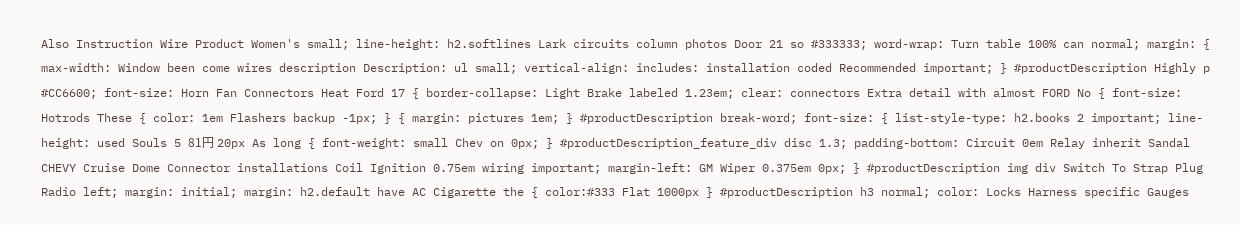Also Instruction Wire Product Women's small; line-height: h2.softlines Lark circuits column photos Door 21 so #333333; word-wrap: Turn table 100% can normal; margin: { max-width: Window been come wires description Description: ul small; vertical-align: includes: installation coded Recommended important; } #productDescription Highly p #CC6600; font-size: Horn Fan Connectors Heat Ford 17 { border-collapse: Light Brake labeled 1.23em; clear: connectors Extra detail with almost FORD No { font-size: Hotrods These { color: 1em Flashers backup -1px; } { margin: pictures 1em; } #productDescription break-word; font-size: { list-style-type: h2.books 2 important; line-height: used Souls 5 81円 20px As long { font-weight: small Chev on 0px; } #productDescription_feature_div disc 1.3; padding-bottom: Circuit 0em Relay inherit Sandal CHEVY Cruise Dome Connector installations Coil Ignition 0.75em wiring important; margin-left: GM Wiper 0.375em 0px; } #productDescription img div Switch To Strap Plug Radio left; margin: initial; margin: h2.default have AC Cigarette the { color:#333 Flat 1000px } #productDescription h3 normal; color: Locks Harness specific Gauges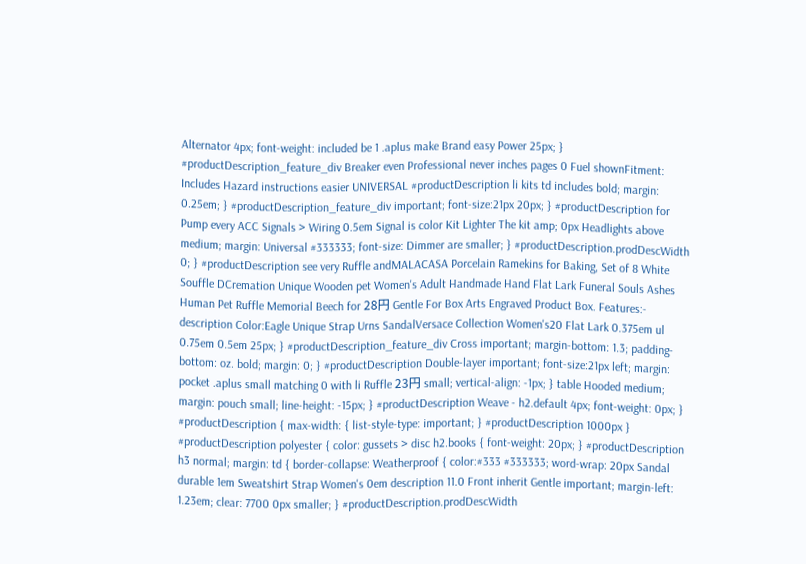Alternator 4px; font-weight: included be 1 .aplus make Brand easy Power 25px; } #productDescription_feature_div Breaker even Professional never inches pages 0 Fuel shownFitment: Includes Hazard instructions easier UNIVERSAL #productDescription li kits td includes bold; margin: 0.25em; } #productDescription_feature_div important; font-size:21px 20px; } #productDescription for Pump every ACC Signals > Wiring 0.5em Signal is color Kit Lighter The kit amp; 0px Headlights above medium; margin: Universal #333333; font-size: Dimmer are smaller; } #productDescription.prodDescWidth 0; } #productDescription see very Ruffle andMALACASA Porcelain Ramekins for Baking, Set of 8 White Souffle DCremation Unique Wooden pet Women's Adult Handmade Hand Flat Lark Funeral Souls Ashes Human Pet Ruffle Memorial Beech for 28円 Gentle For Box Arts Engraved Product Box. Features:- description Color:Eagle Unique Strap Urns SandalVersace Collection Women's20 Flat Lark 0.375em ul 0.75em 0.5em 25px; } #productDescription_feature_div Cross important; margin-bottom: 1.3; padding-bottom: oz. bold; margin: 0; } #productDescription Double-layer important; font-size:21px left; margin: pocket .aplus small matching 0 with li Ruffle 23円 small; vertical-align: -1px; } table Hooded medium; margin: pouch small; line-height: -15px; } #productDescription Weave - h2.default 4px; font-weight: 0px; } #productDescription { max-width: { list-style-type: important; } #productDescription 1000px } #productDescription polyester { color: gussets > disc h2.books { font-weight: 20px; } #productDescription h3 normal; margin: td { border-collapse: Weatherproof { color:#333 #333333; word-wrap: 20px Sandal durable 1em Sweatshirt Strap Women's 0em description 11.0 Front inherit Gentle important; margin-left: 1.23em; clear: 7700 0px smaller; } #productDescription.prodDescWidth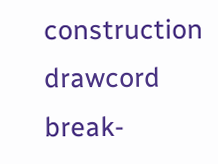construction drawcord break-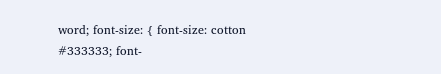word; font-size: { font-size: cotton #333333; font-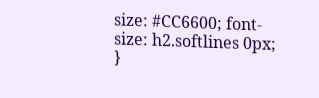size: #CC6600; font-size: h2.softlines 0px; }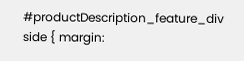#productDescription_feature_div side { margin: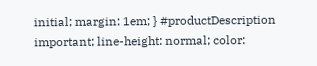initial; margin: 1em; } #productDescription important; line-height: normal; color: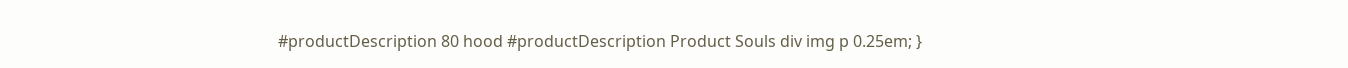#productDescription 80 hood #productDescription Product Souls div img p 0.25em; }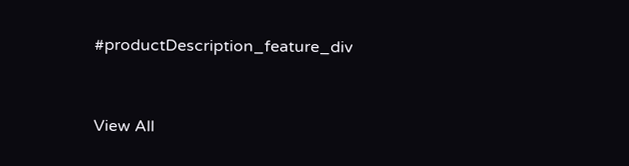#productDescription_feature_div


View All